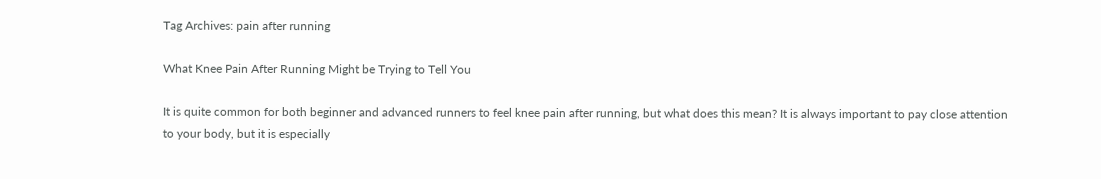Tag Archives: pain after running

What Knee Pain After Running Might be Trying to Tell You

It is quite common for both beginner and advanced runners to feel knee pain after running, but what does this mean? It is always important to pay close attention to your body, but it is especially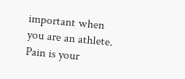important when you are an athlete. Pain is your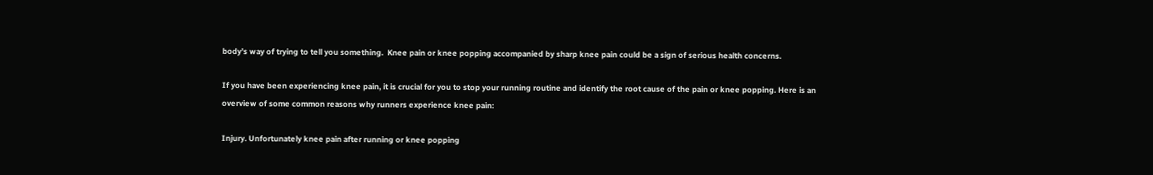body’s way of trying to tell you something.  Knee pain or knee popping accompanied by sharp knee pain could be a sign of serious health concerns.

If you have been experiencing knee pain, it is crucial for you to stop your running routine and identify the root cause of the pain or knee popping. Here is an overview of some common reasons why runners experience knee pain:

Injury. Unfortunately knee pain after running or knee popping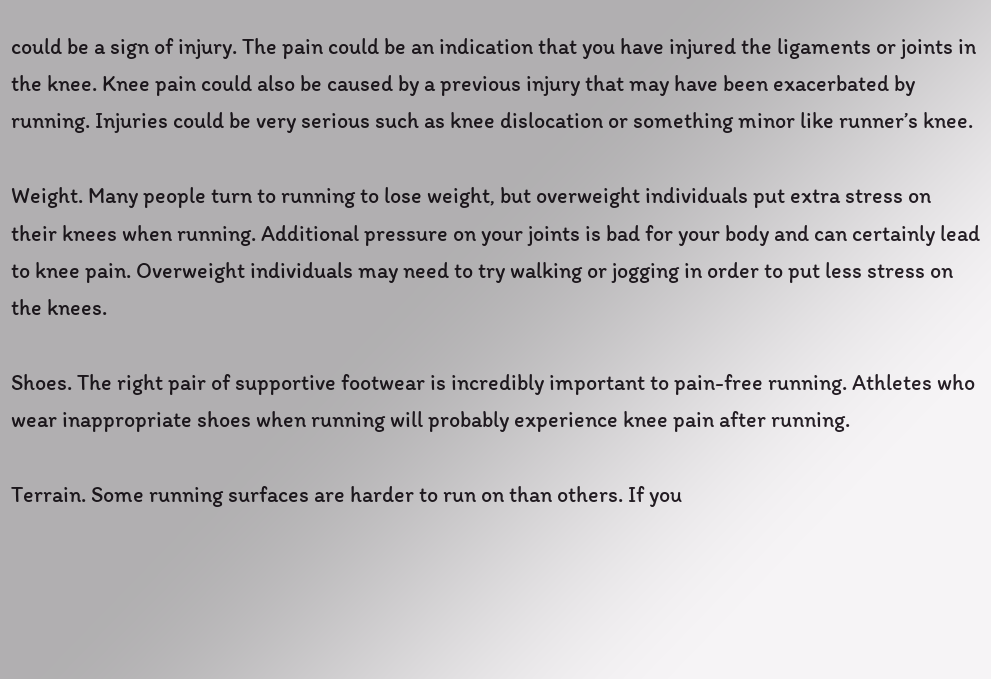could be a sign of injury. The pain could be an indication that you have injured the ligaments or joints in the knee. Knee pain could also be caused by a previous injury that may have been exacerbated by running. Injuries could be very serious such as knee dislocation or something minor like runner’s knee.

Weight. Many people turn to running to lose weight, but overweight individuals put extra stress on their knees when running. Additional pressure on your joints is bad for your body and can certainly lead to knee pain. Overweight individuals may need to try walking or jogging in order to put less stress on the knees.

Shoes. The right pair of supportive footwear is incredibly important to pain-free running. Athletes who wear inappropriate shoes when running will probably experience knee pain after running.

Terrain. Some running surfaces are harder to run on than others. If you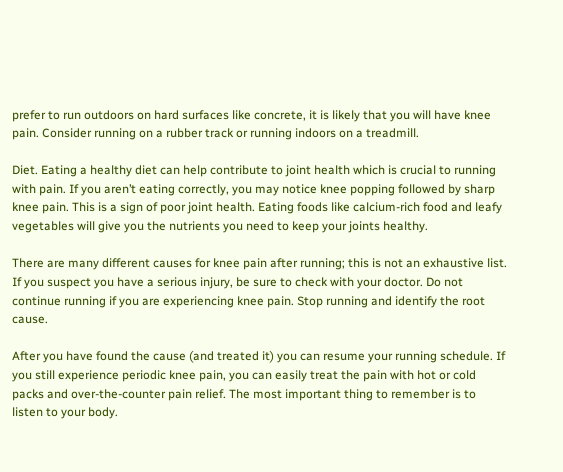prefer to run outdoors on hard surfaces like concrete, it is likely that you will have knee pain. Consider running on a rubber track or running indoors on a treadmill.

Diet. Eating a healthy diet can help contribute to joint health which is crucial to running with pain. If you aren’t eating correctly, you may notice knee popping followed by sharp knee pain. This is a sign of poor joint health. Eating foods like calcium-rich food and leafy vegetables will give you the nutrients you need to keep your joints healthy.

There are many different causes for knee pain after running; this is not an exhaustive list. If you suspect you have a serious injury, be sure to check with your doctor. Do not continue running if you are experiencing knee pain. Stop running and identify the root cause.

After you have found the cause (and treated it) you can resume your running schedule. If you still experience periodic knee pain, you can easily treat the pain with hot or cold packs and over-the-counter pain relief. The most important thing to remember is to listen to your body.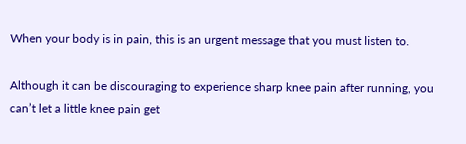When your body is in pain, this is an urgent message that you must listen to.

Although it can be discouraging to experience sharp knee pain after running, you can’t let a little knee pain get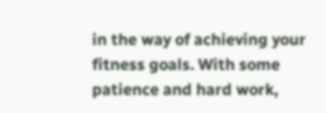in the way of achieving your fitness goals. With some patience and hard work,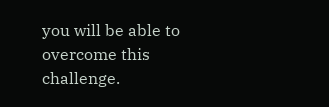you will be able to overcome this challenge.